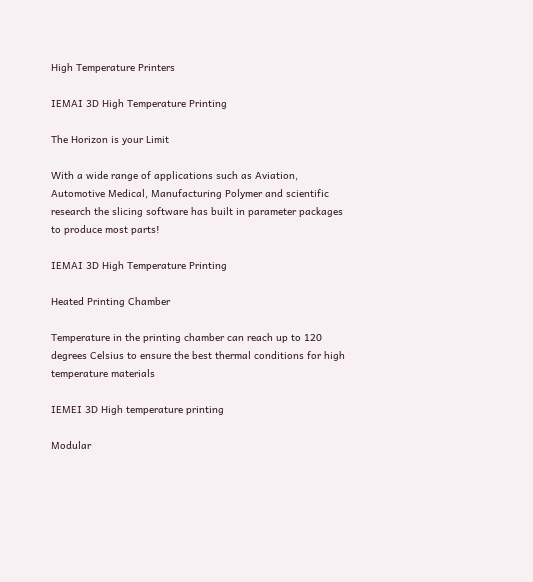High Temperature Printers

IEMAI 3D High Temperature Printing

The Horizon is your Limit

With a wide range of applications such as Aviation, Automotive Medical, Manufacturing Polymer and scientific research the slicing software has built in parameter packages to produce most parts!

IEMAI 3D High Temperature Printing

Heated Printing Chamber

Temperature in the printing chamber can reach up to 120 degrees Celsius to ensure the best thermal conditions for high temperature materials

IEMEI 3D High temperature printing

Modular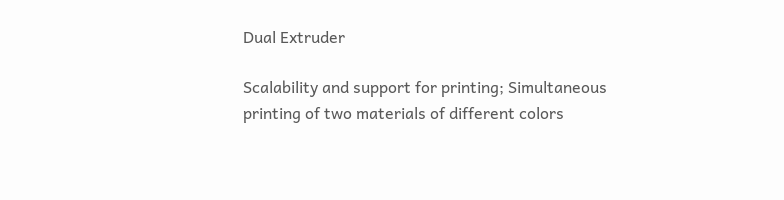Dual Extruder

Scalability and support for printing; Simultaneous printing of two materials of different colors